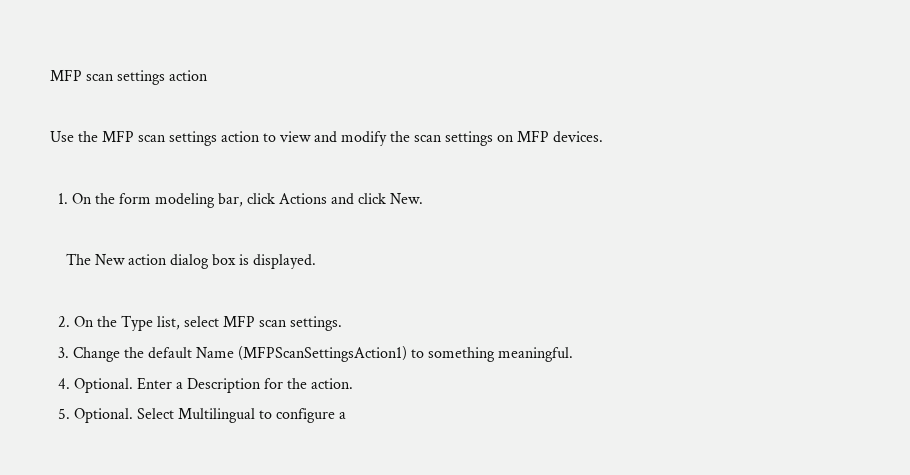MFP scan settings action

Use the MFP scan settings action to view and modify the scan settings on MFP devices.

  1. On the form modeling bar, click Actions and click New.

    The New action dialog box is displayed.

  2. On the Type list, select MFP scan settings.
  3. Change the default Name (MFPScanSettingsAction1) to something meaningful.
  4. Optional. Enter a Description for the action.
  5. Optional. Select Multilingual to configure a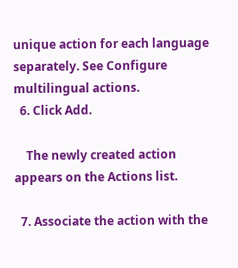unique action for each language separately. See Configure multilingual actions.
  6. Click Add.

    The newly created action appears on the Actions list.

  7. Associate the action with the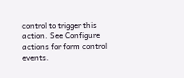control to trigger this action. See Configure actions for form control events.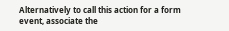Alternatively to call this action for a form event, associate the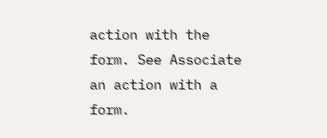action with the form. See Associate an action with a form.